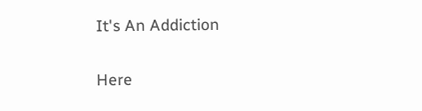It's An Addiction

Here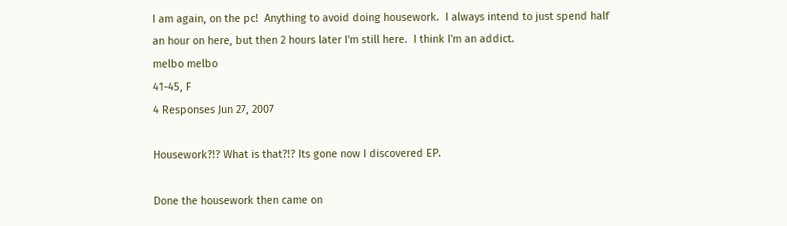I am again, on the pc!  Anything to avoid doing housework.  I always intend to just spend half an hour on here, but then 2 hours later I'm still here.  I think I'm an addict.
melbo melbo
41-45, F
4 Responses Jun 27, 2007

Housework?!? What is that?!? Its gone now I discovered EP.

Done the housework then came on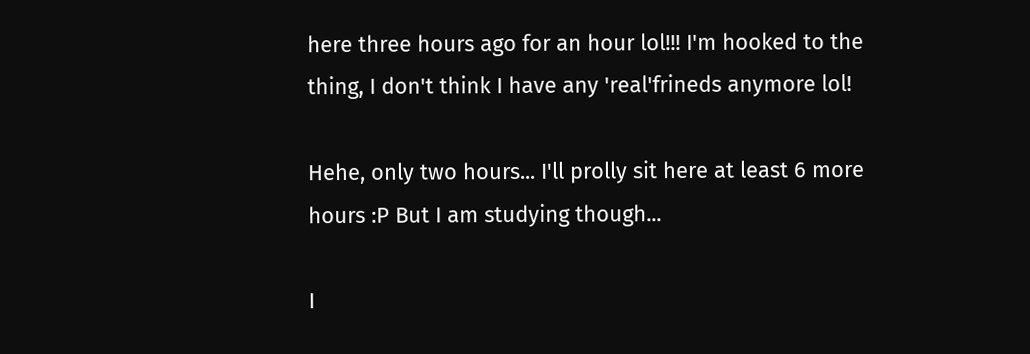here three hours ago for an hour lol!!! I'm hooked to the thing, I don't think I have any 'real'frineds anymore lol!

Hehe, only two hours... I'll prolly sit here at least 6 more hours :P But I am studying though...

I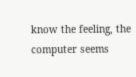know the feeling, the computer seems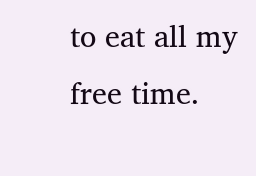to eat all my free time.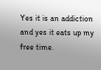Yes it is an addiction and yes it eats up my free time.